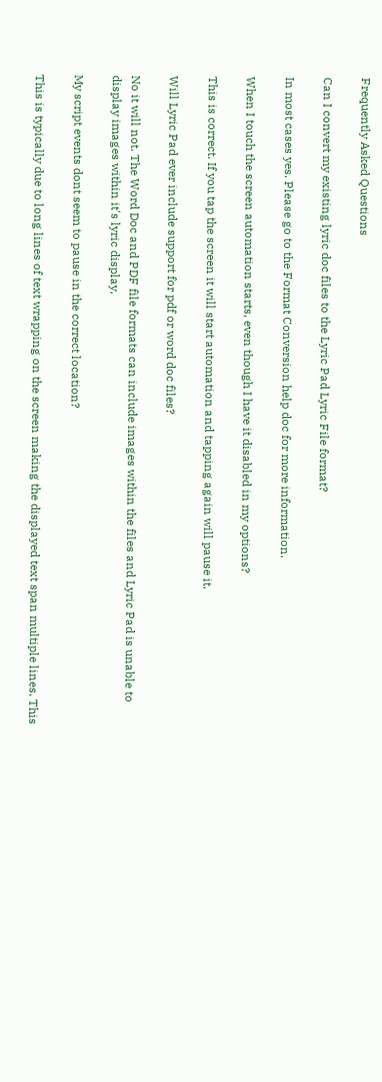Frequently Asked Questions

Can I convert my existing lyric doc files to the Lyric Pad Lyric File format?

In most cases yes. Please go to the Format Conversion help doc for more information.

When I touch the screen automation starts, even though I have it disabled in my options?

This is correct. If you tap the screen it will start automation and tapping again will pause it.

Will Lyric Pad ever include support for pdf or word doc files?

No it will not. The Word Doc and PDF file formats can include images within the files and Lyric Pad is unable to display images within it's lyric display.

My script events dont seem to pause in the correct location?

This is typically due to long lines of text wrapping on the screen making the displayed text span multiple lines. This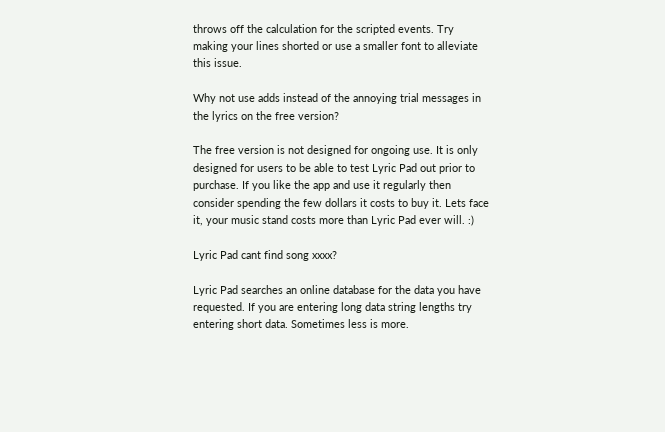throws off the calculation for the scripted events. Try making your lines shorted or use a smaller font to alleviate this issue.

Why not use adds instead of the annoying trial messages in the lyrics on the free version?

The free version is not designed for ongoing use. It is only designed for users to be able to test Lyric Pad out prior to purchase. If you like the app and use it regularly then consider spending the few dollars it costs to buy it. Lets face it, your music stand costs more than Lyric Pad ever will. :)

Lyric Pad cant find song xxxx?

Lyric Pad searches an online database for the data you have requested. If you are entering long data string lengths try entering short data. Sometimes less is more.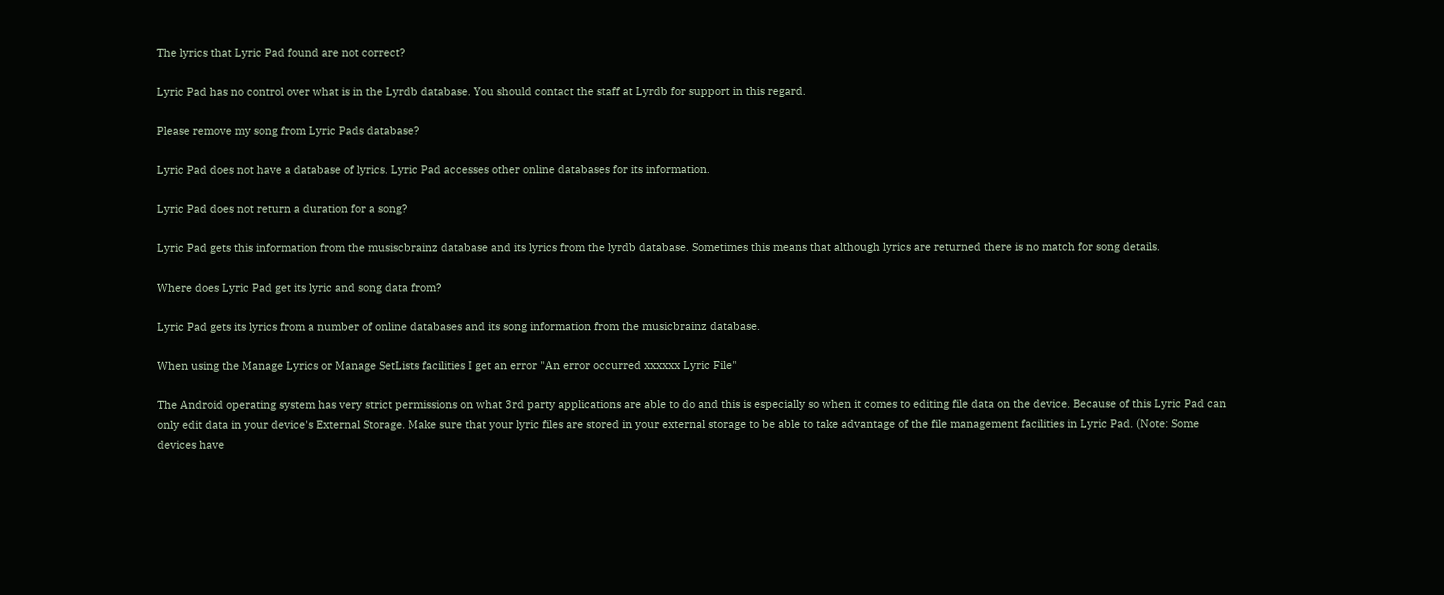The lyrics that Lyric Pad found are not correct?

Lyric Pad has no control over what is in the Lyrdb database. You should contact the staff at Lyrdb for support in this regard.

Please remove my song from Lyric Pads database?

Lyric Pad does not have a database of lyrics. Lyric Pad accesses other online databases for its information.

Lyric Pad does not return a duration for a song?

Lyric Pad gets this information from the musiscbrainz database and its lyrics from the lyrdb database. Sometimes this means that although lyrics are returned there is no match for song details.

Where does Lyric Pad get its lyric and song data from?

Lyric Pad gets its lyrics from a number of online databases and its song information from the musicbrainz database.

When using the Manage Lyrics or Manage SetLists facilities I get an error "An error occurred xxxxxx Lyric File"

The Android operating system has very strict permissions on what 3rd party applications are able to do and this is especially so when it comes to editing file data on the device. Because of this Lyric Pad can only edit data in your device's External Storage. Make sure that your lyric files are stored in your external storage to be able to take advantage of the file management facilities in Lyric Pad. (Note: Some devices have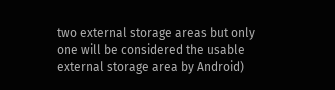two external storage areas but only one will be considered the usable external storage area by Android)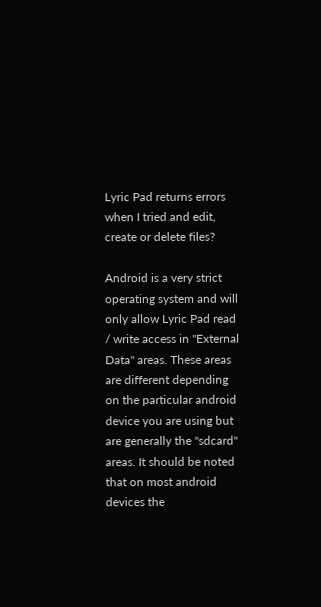Lyric Pad returns errors when I tried and edit, create or delete files?

Android is a very strict operating system and will only allow Lyric Pad read / write access in "External Data" areas. These areas are different depending on the particular android device you are using but are generally the "sdcard" areas. It should be noted that on most android devices the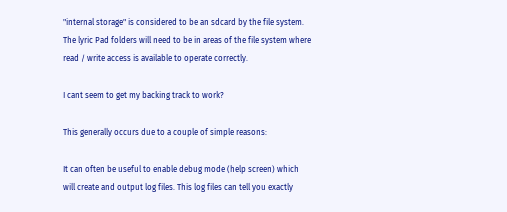"internal storage" is considered to be an sdcard by the file system. The lyric Pad folders will need to be in areas of the file system where read / write access is available to operate correctly.

I cant seem to get my backing track to work?

This generally occurs due to a couple of simple reasons:

It can often be useful to enable debug mode (help screen) which will create and output log files. This log files can tell you exactly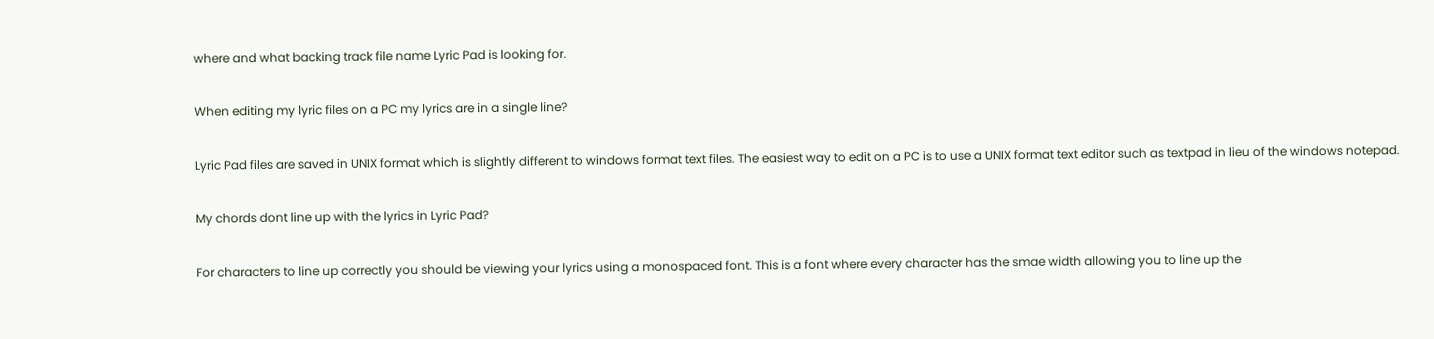where and what backing track file name Lyric Pad is looking for.

When editing my lyric files on a PC my lyrics are in a single line?

Lyric Pad files are saved in UNIX format which is slightly different to windows format text files. The easiest way to edit on a PC is to use a UNIX format text editor such as textpad in lieu of the windows notepad.

My chords dont line up with the lyrics in Lyric Pad?

For characters to line up correctly you should be viewing your lyrics using a monospaced font. This is a font where every character has the smae width allowing you to line up the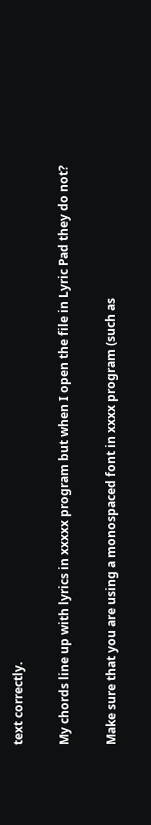text correctly.

My chords line up with lyrics in xxxxx program but when I open the file in Lyric Pad they do not?

Make sure that you are using a monospaced font in xxxx program (such as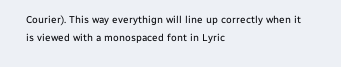Courier). This way everythign will line up correctly when it is viewed with a monospaced font in Lyric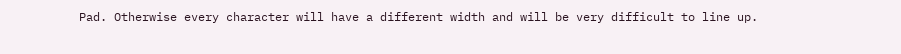Pad. Otherwise every character will have a different width and will be very difficult to line up.